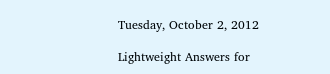Tuesday, October 2, 2012

Lightweight Answers for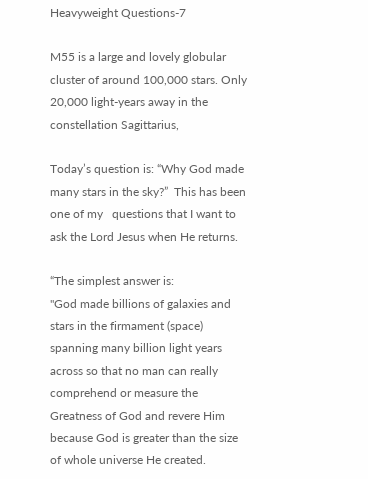Heavyweight Questions-7

M55 is a large and lovely globular cluster of around 100,000 stars. Only 20,000 light-years away in the constellation Sagittarius,

Today’s question is: “Why God made many stars in the sky?”  This has been one of my   questions that I want to ask the Lord Jesus when He returns.

“The simplest answer is:
"God made billions of galaxies and stars in the firmament (space) spanning many billion light years across so that no man can really comprehend or measure the Greatness of God and revere Him because God is greater than the size of whole universe He created.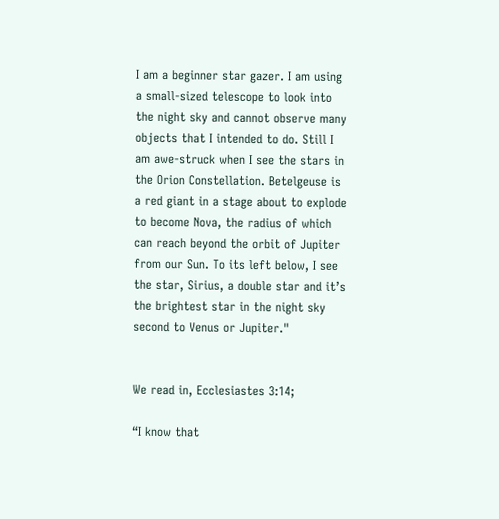I am a beginner star gazer. I am using a small-sized telescope to look into the night sky and cannot observe many objects that I intended to do. Still I am awe-struck when I see the stars in the Orion Constellation. Betelgeuse is a red giant in a stage about to explode to become Nova, the radius of which can reach beyond the orbit of Jupiter from our Sun. To its left below, I see the star, Sirius, a double star and it’s the brightest star in the night sky second to Venus or Jupiter."


We read in, Ecclesiastes 3:14;

“I know that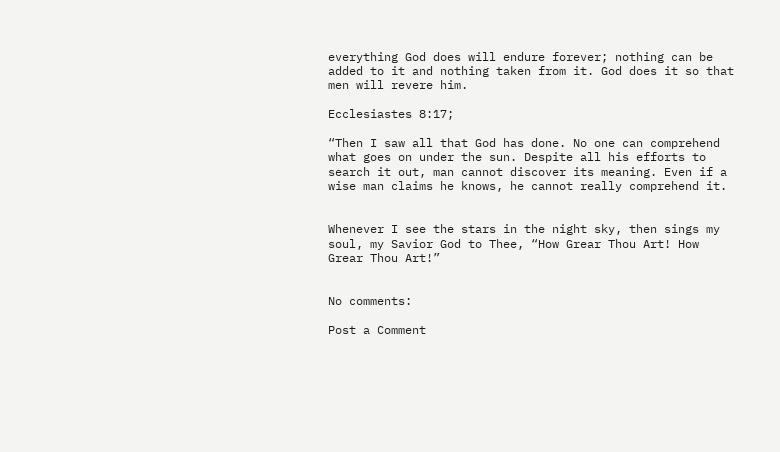everything God does will endure forever; nothing can be added to it and nothing taken from it. God does it so that men will revere him.

Ecclesiastes 8:17;

“Then I saw all that God has done. No one can comprehend what goes on under the sun. Despite all his efforts to search it out, man cannot discover its meaning. Even if a wise man claims he knows, he cannot really comprehend it.


Whenever I see the stars in the night sky, then sings my soul, my Savior God to Thee, “How Grear Thou Art! How Grear Thou Art!”


No comments:

Post a Comment